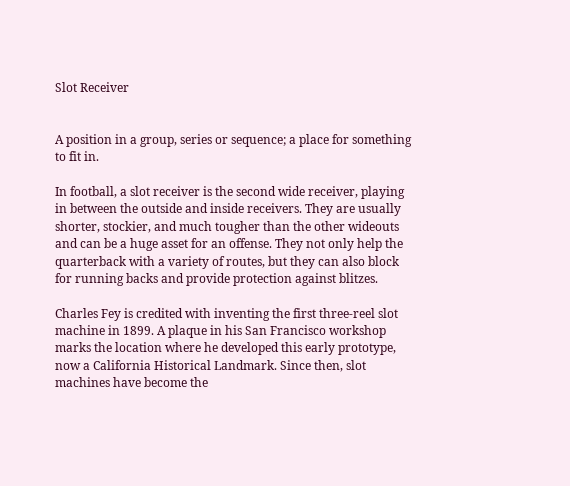Slot Receiver


A position in a group, series or sequence; a place for something to fit in.

In football, a slot receiver is the second wide receiver, playing in between the outside and inside receivers. They are usually shorter, stockier, and much tougher than the other wideouts and can be a huge asset for an offense. They not only help the quarterback with a variety of routes, but they can also block for running backs and provide protection against blitzes.

Charles Fey is credited with inventing the first three-reel slot machine in 1899. A plaque in his San Francisco workshop marks the location where he developed this early prototype, now a California Historical Landmark. Since then, slot machines have become the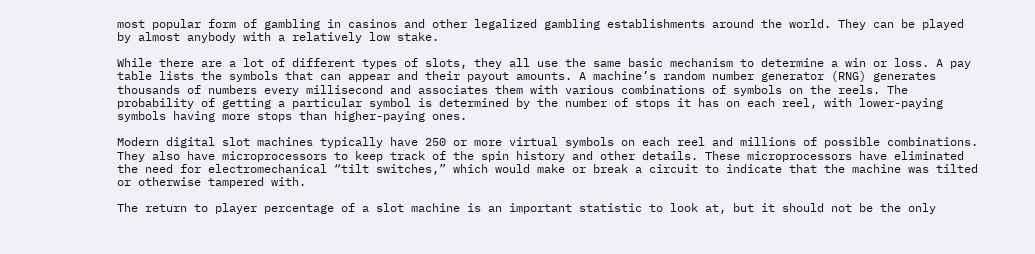most popular form of gambling in casinos and other legalized gambling establishments around the world. They can be played by almost anybody with a relatively low stake.

While there are a lot of different types of slots, they all use the same basic mechanism to determine a win or loss. A pay table lists the symbols that can appear and their payout amounts. A machine’s random number generator (RNG) generates thousands of numbers every millisecond and associates them with various combinations of symbols on the reels. The probability of getting a particular symbol is determined by the number of stops it has on each reel, with lower-paying symbols having more stops than higher-paying ones.

Modern digital slot machines typically have 250 or more virtual symbols on each reel and millions of possible combinations. They also have microprocessors to keep track of the spin history and other details. These microprocessors have eliminated the need for electromechanical “tilt switches,” which would make or break a circuit to indicate that the machine was tilted or otherwise tampered with.

The return to player percentage of a slot machine is an important statistic to look at, but it should not be the only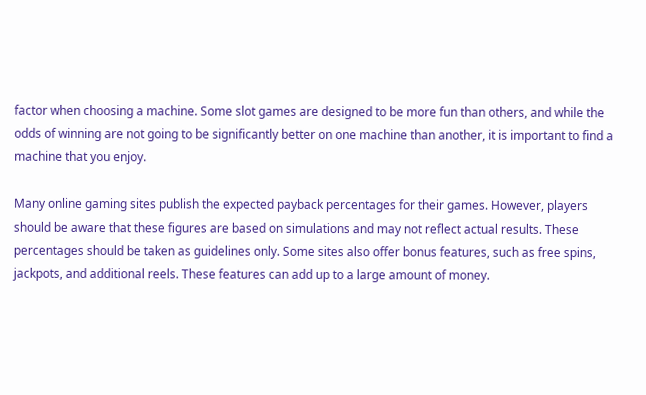factor when choosing a machine. Some slot games are designed to be more fun than others, and while the odds of winning are not going to be significantly better on one machine than another, it is important to find a machine that you enjoy.

Many online gaming sites publish the expected payback percentages for their games. However, players should be aware that these figures are based on simulations and may not reflect actual results. These percentages should be taken as guidelines only. Some sites also offer bonus features, such as free spins, jackpots, and additional reels. These features can add up to a large amount of money.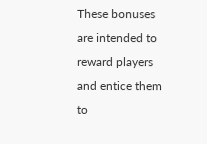These bonuses are intended to reward players and entice them to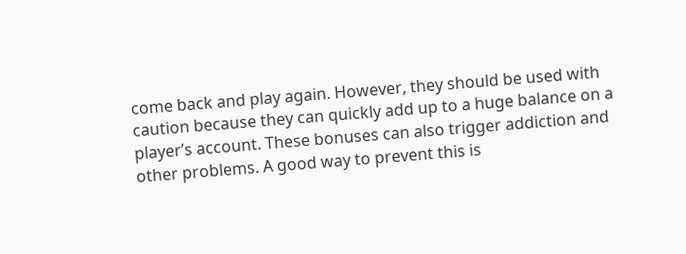come back and play again. However, they should be used with caution because they can quickly add up to a huge balance on a player’s account. These bonuses can also trigger addiction and other problems. A good way to prevent this is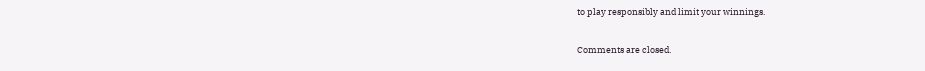to play responsibly and limit your winnings.

Comments are closed.